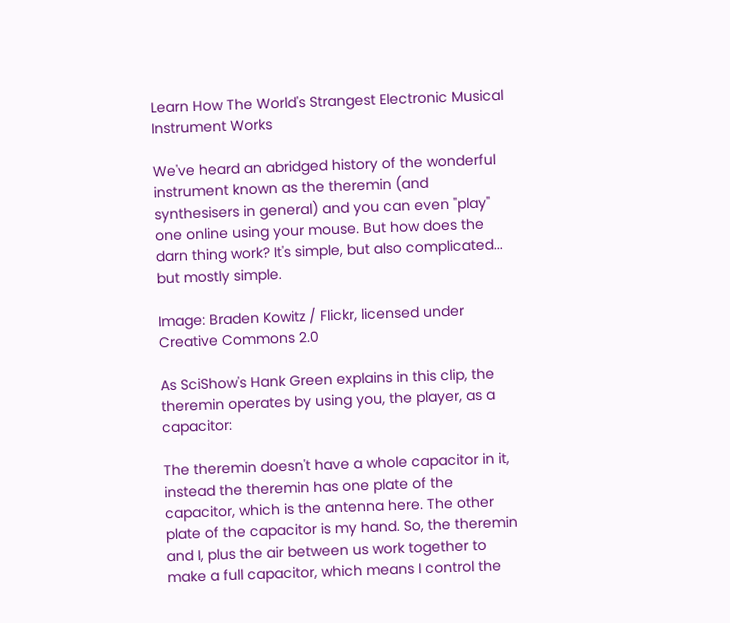Learn How The World's Strangest Electronic Musical Instrument Works

We've heard an abridged history of the wonderful instrument known as the theremin (and synthesisers in general) and you can even "play" one online using your mouse. But how does the darn thing work? It's simple, but also complicated... but mostly simple.

Image: Braden Kowitz / Flickr, licensed under Creative Commons 2.0

As SciShow's Hank Green explains in this clip, the theremin operates by using you, the player, as a capacitor:

The theremin doesn't have a whole capacitor in it, instead the theremin has one plate of the capacitor, which is the antenna here. The other plate of the capacitor is my hand. So, the theremin and I, plus the air between us work together to make a full capacitor, which means I control the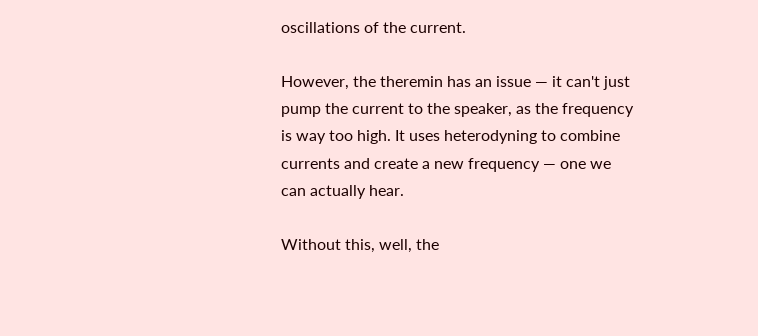oscillations of the current.

However, the theremin has an issue — it can't just pump the current to the speaker, as the frequency is way too high. It uses heterodyning to combine currents and create a new frequency — one we can actually hear.

Without this, well, the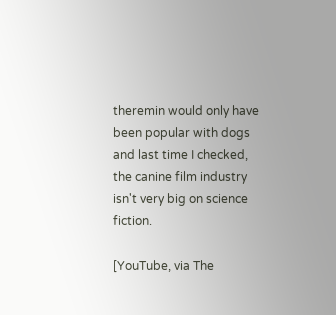theremin would only have been popular with dogs and last time I checked, the canine film industry isn't very big on science fiction.

[YouTube, via The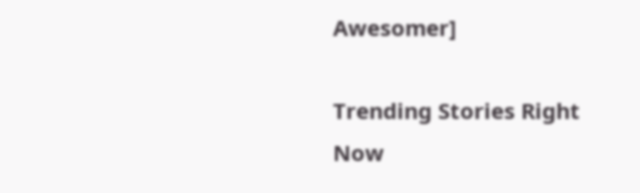Awesomer]

Trending Stories Right Now